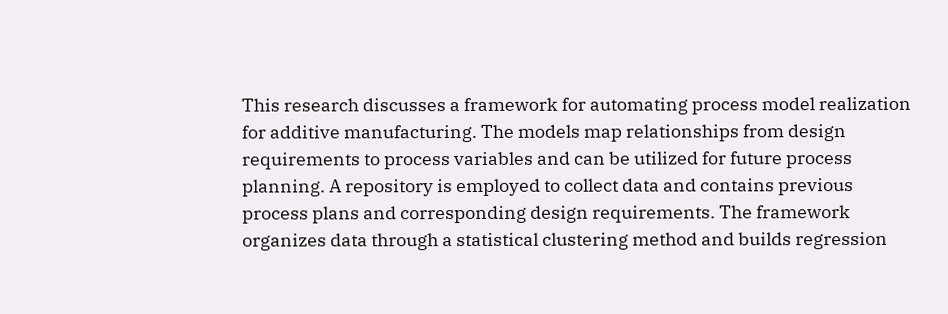This research discusses a framework for automating process model realization for additive manufacturing. The models map relationships from design requirements to process variables and can be utilized for future process planning. A repository is employed to collect data and contains previous process plans and corresponding design requirements. The framework organizes data through a statistical clustering method and builds regression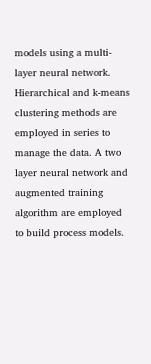models using a multi-layer neural network. Hierarchical and k-means clustering methods are employed in series to manage the data. A two layer neural network and augmented training algorithm are employed to build process models.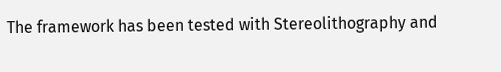The framework has been tested with Stereolithography and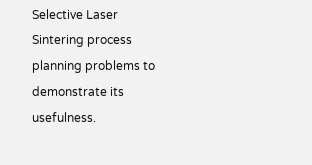Selective Laser Sintering process planning problems to demonstrate its usefulness.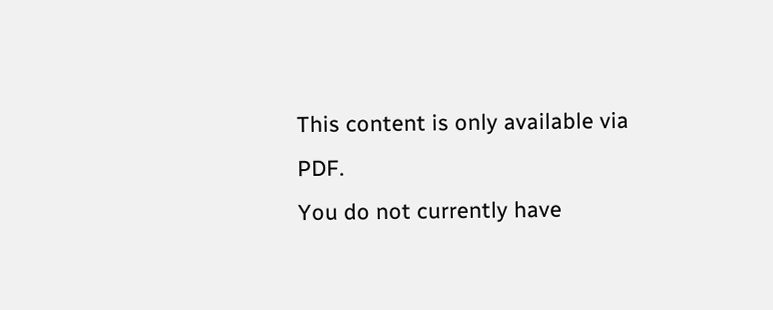This content is only available via PDF.
You do not currently have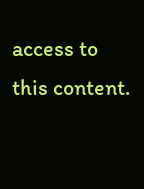access to this content.